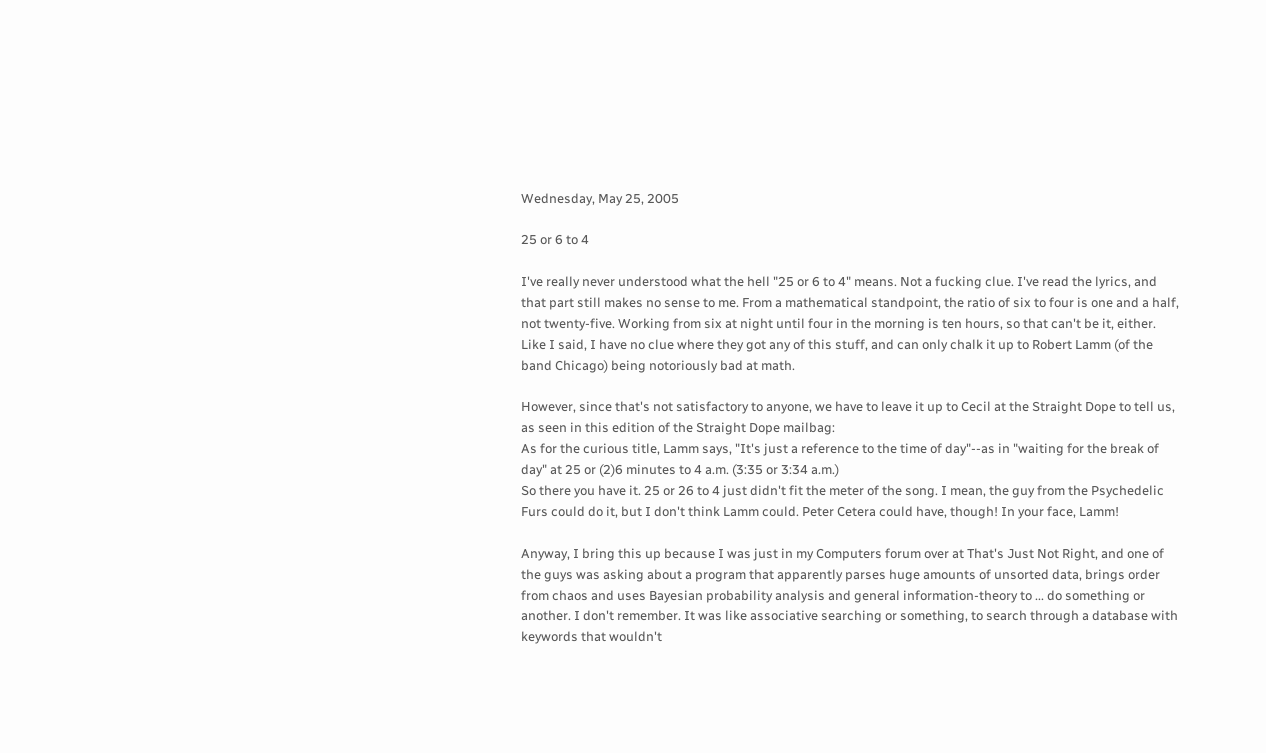Wednesday, May 25, 2005

25 or 6 to 4

I've really never understood what the hell "25 or 6 to 4" means. Not a fucking clue. I've read the lyrics, and that part still makes no sense to me. From a mathematical standpoint, the ratio of six to four is one and a half, not twenty-five. Working from six at night until four in the morning is ten hours, so that can't be it, either. Like I said, I have no clue where they got any of this stuff, and can only chalk it up to Robert Lamm (of the band Chicago) being notoriously bad at math.

However, since that's not satisfactory to anyone, we have to leave it up to Cecil at the Straight Dope to tell us, as seen in this edition of the Straight Dope mailbag:
As for the curious title, Lamm says, "It's just a reference to the time of day"--as in "waiting for the break of day" at 25 or (2)6 minutes to 4 a.m. (3:35 or 3:34 a.m.)
So there you have it. 25 or 26 to 4 just didn't fit the meter of the song. I mean, the guy from the Psychedelic Furs could do it, but I don't think Lamm could. Peter Cetera could have, though! In your face, Lamm!

Anyway, I bring this up because I was just in my Computers forum over at That's Just Not Right, and one of the guys was asking about a program that apparently parses huge amounts of unsorted data, brings order from chaos and uses Bayesian probability analysis and general information-theory to ... do something or another. I don't remember. It was like associative searching or something, to search through a database with keywords that wouldn't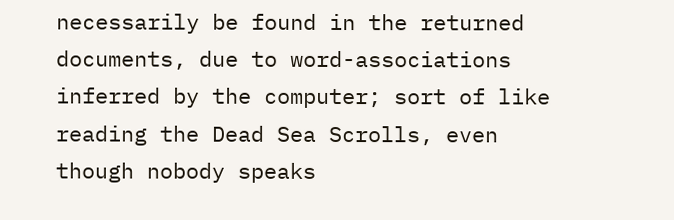necessarily be found in the returned documents, due to word-associations inferred by the computer; sort of like reading the Dead Sea Scrolls, even though nobody speaks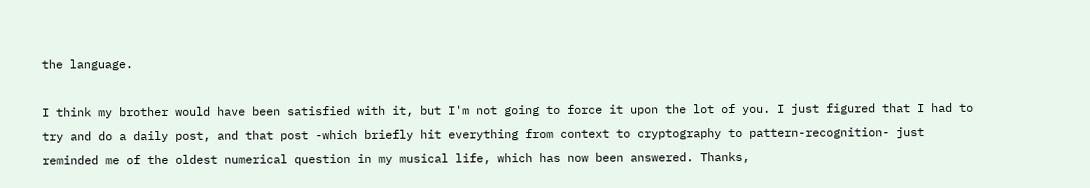the language.

I think my brother would have been satisfied with it, but I'm not going to force it upon the lot of you. I just figured that I had to try and do a daily post, and that post -which briefly hit everything from context to cryptography to pattern-recognition- just reminded me of the oldest numerical question in my musical life, which has now been answered. Thanks,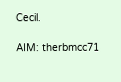Cecil.

AIM: therbmcc71